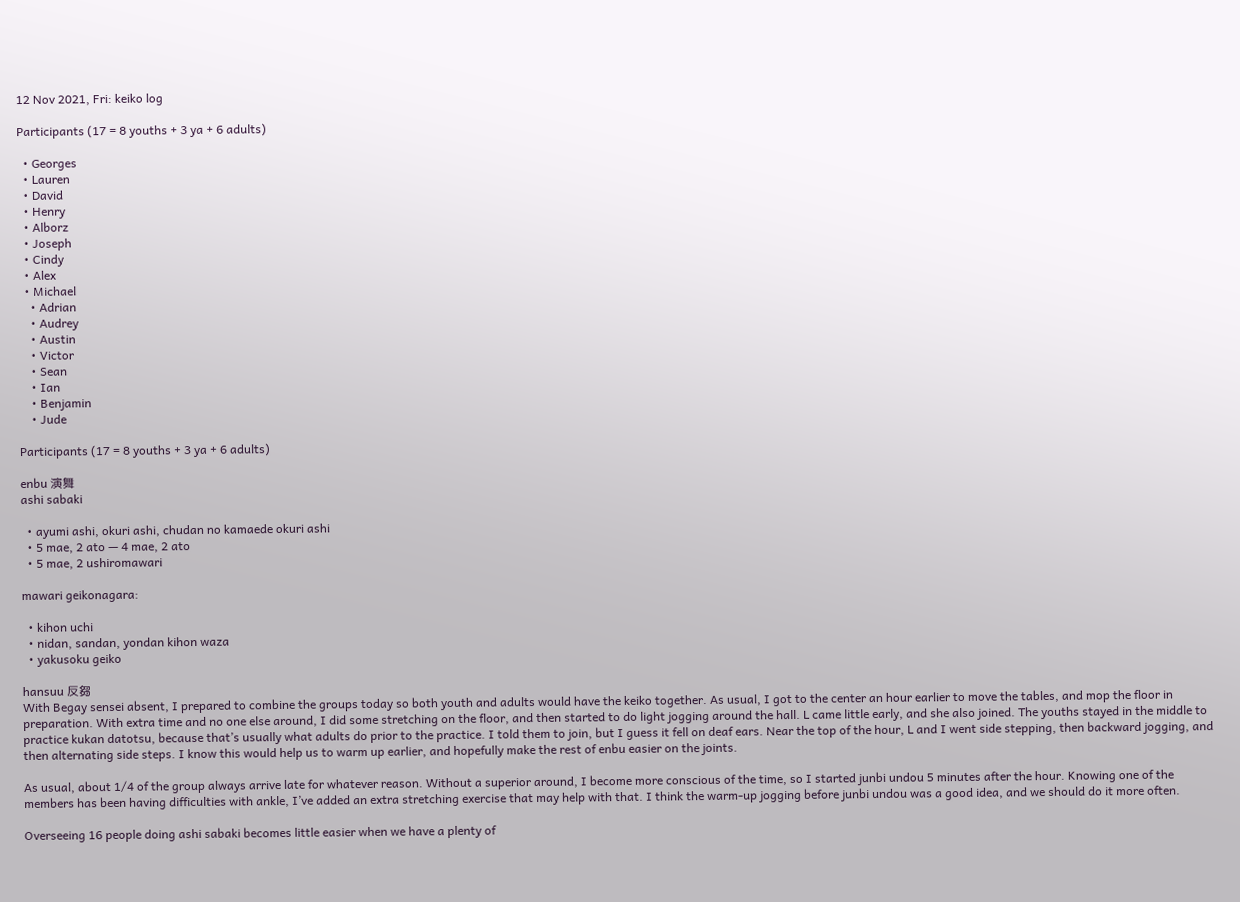12 Nov 2021, Fri: keiko log

Participants (17 = 8 youths + 3 ya + 6 adults)

  • Georges
  • Lauren
  • David
  • Henry
  • Alborz
  • Joseph
  • Cindy
  • Alex
  • Michael
    • Adrian
    • Audrey
    • Austin
    • Victor
    • Sean
    • Ian
    • Benjamin
    • Jude

Participants (17 = 8 youths + 3 ya + 6 adults)

enbu 演舞
ashi sabaki

  • ayumi ashi, okuri ashi, chudan no kamaede okuri ashi
  • 5 mae, 2 ato — 4 mae, 2 ato
  • 5 mae, 2 ushiromawari

mawari geikonagara:

  • kihon uchi
  • nidan, sandan, yondan kihon waza
  • yakusoku geiko

hansuu 反芻
With Begay sensei absent, I prepared to combine the groups today so both youth and adults would have the keiko together. As usual, I got to the center an hour earlier to move the tables, and mop the floor in preparation. With extra time and no one else around, I did some stretching on the floor, and then started to do light jogging around the hall. L came little early, and she also joined. The youths stayed in the middle to practice kukan datotsu, because that’s usually what adults do prior to the practice. I told them to join, but I guess it fell on deaf ears. Near the top of the hour, L and I went side stepping, then backward jogging, and then alternating side steps. I know this would help us to warm up earlier, and hopefully make the rest of enbu easier on the joints.

As usual, about 1/4 of the group always arrive late for whatever reason. Without a superior around, I become more conscious of the time, so I started junbi undou 5 minutes after the hour. Knowing one of the members has been having difficulties with ankle, I’ve added an extra stretching exercise that may help with that. I think the warm-up jogging before junbi undou was a good idea, and we should do it more often.

Overseeing 16 people doing ashi sabaki becomes little easier when we have a plenty of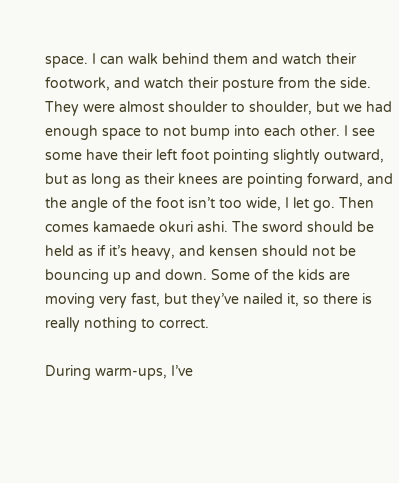space. I can walk behind them and watch their footwork, and watch their posture from the side. They were almost shoulder to shoulder, but we had enough space to not bump into each other. I see some have their left foot pointing slightly outward, but as long as their knees are pointing forward, and the angle of the foot isn’t too wide, I let go. Then comes kamaede okuri ashi. The sword should be held as if it’s heavy, and kensen should not be bouncing up and down. Some of the kids are moving very fast, but they’ve nailed it, so there is really nothing to correct.

During warm-ups, I’ve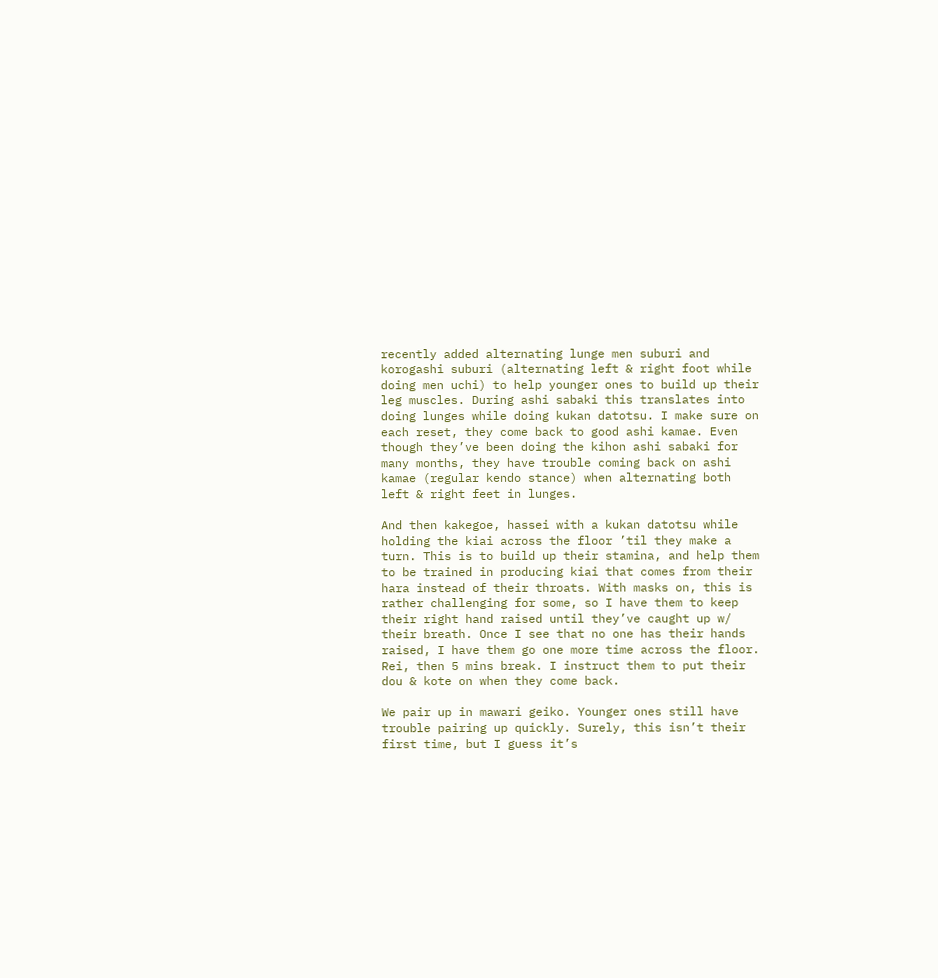recently added alternating lunge men suburi and korogashi suburi (alternating left & right foot while doing men uchi) to help younger ones to build up their leg muscles. During ashi sabaki this translates into doing lunges while doing kukan datotsu. I make sure on each reset, they come back to good ashi kamae. Even though they’ve been doing the kihon ashi sabaki for many months, they have trouble coming back on ashi kamae (regular kendo stance) when alternating both left & right feet in lunges.

And then kakegoe, hassei with a kukan datotsu while holding the kiai across the floor ’til they make a turn. This is to build up their stamina, and help them to be trained in producing kiai that comes from their hara instead of their throats. With masks on, this is rather challenging for some, so I have them to keep their right hand raised until they’ve caught up w/ their breath. Once I see that no one has their hands raised, I have them go one more time across the floor. Rei, then 5 mins break. I instruct them to put their dou & kote on when they come back.

We pair up in mawari geiko. Younger ones still have trouble pairing up quickly. Surely, this isn’t their first time, but I guess it’s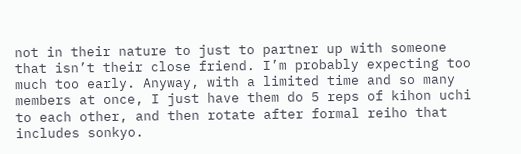not in their nature to just to partner up with someone that isn’t their close friend. I’m probably expecting too much too early. Anyway, with a limited time and so many members at once, I just have them do 5 reps of kihon uchi to each other, and then rotate after formal reiho that includes sonkyo.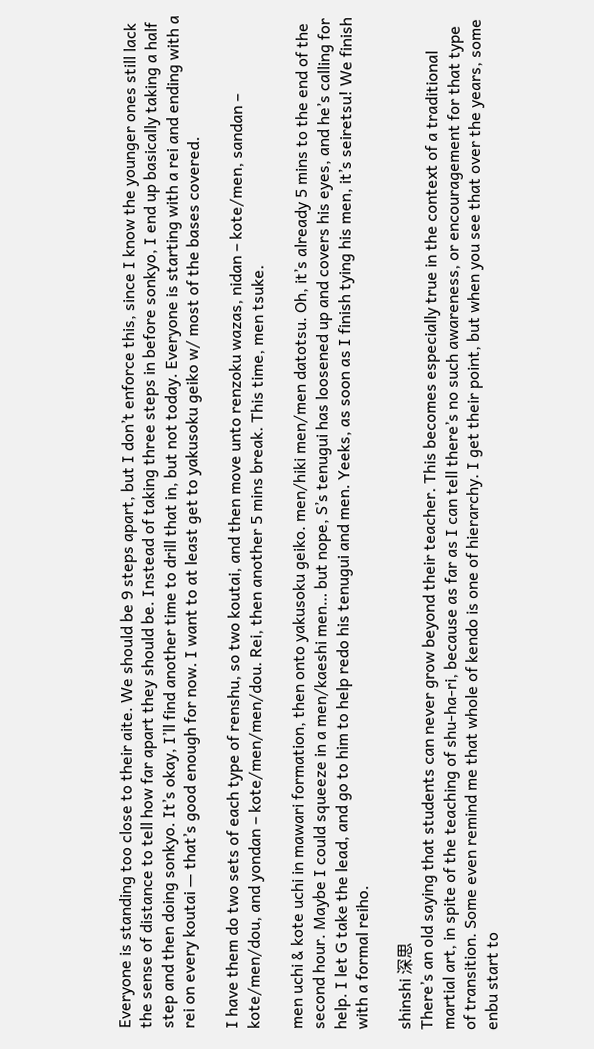Everyone is standing too close to their aite. We should be 9 steps apart, but I don’t enforce this, since I know the younger ones still lack the sense of distance to tell how far apart they should be. Instead of taking three steps in before sonkyo, I end up basically taking a half step and then doing sonkyo. It’s okay, I’ll find another time to drill that in, but not today. Everyone is starting with a rei and ending with a rei on every koutai — that’s good enough for now. I want to at least get to yakusoku geiko w/ most of the bases covered.

I have them do two sets of each type of renshu, so two koutai, and then move unto renzoku wazas, nidan – kote/men, sandan – kote/men/dou, and yondan – kote/men/men/dou. Rei, then another 5 mins break. This time, men tsuke.

men uchi & kote uchi in mawari formation, then onto yakusoku geiko. men/hiki men/men datotsu. Oh, it’s already 5 mins to the end of the second hour. Maybe I could squeeze in a men/kaeshi men… but nope, S’s tenugui has loosened up and covers his eyes, and he’s calling for help. I let G take the lead, and go to him to help redo his tenugui and men. Yeeks, as soon as I finish tying his men, it’s seiretsu! We finish with a formal reiho.

shinshi 深思
There’s an old saying that students can never grow beyond their teacher. This becomes especially true in the context of a traditional martial art, in spite of the teaching of shu-ha-ri, because as far as I can tell there’s no such awareness, or encouragement for that type of transition. Some even remind me that whole of kendo is one of hierarchy. I get their point, but when you see that over the years, some enbu start to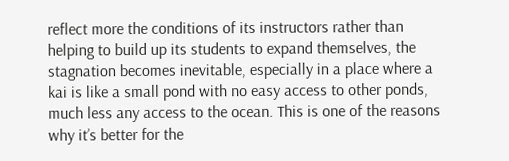reflect more the conditions of its instructors rather than helping to build up its students to expand themselves, the stagnation becomes inevitable, especially in a place where a kai is like a small pond with no easy access to other ponds, much less any access to the ocean. This is one of the reasons why it’s better for the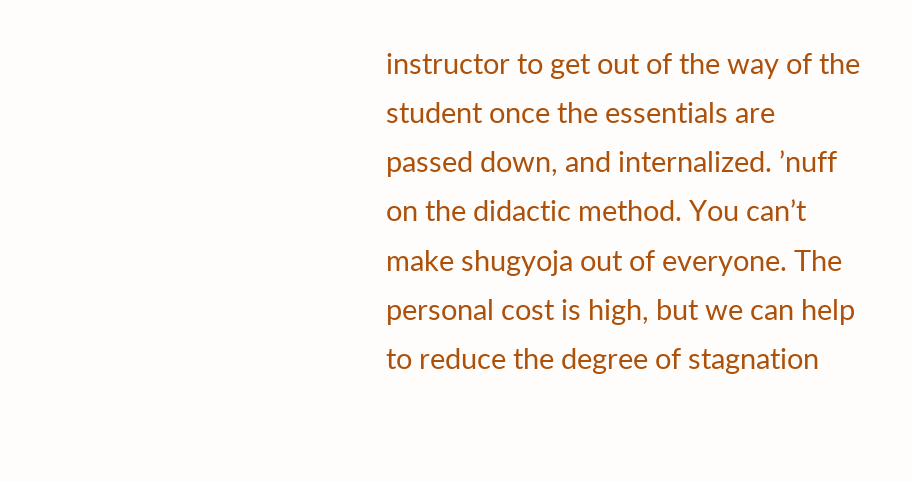instructor to get out of the way of the student once the essentials are passed down, and internalized. ’nuff on the didactic method. You can’t make shugyoja out of everyone. The personal cost is high, but we can help to reduce the degree of stagnation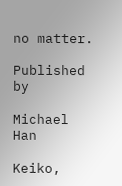no matter.

Published by

Michael Han

Keiko,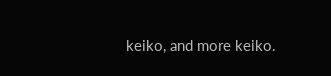keiko, and more keiko.